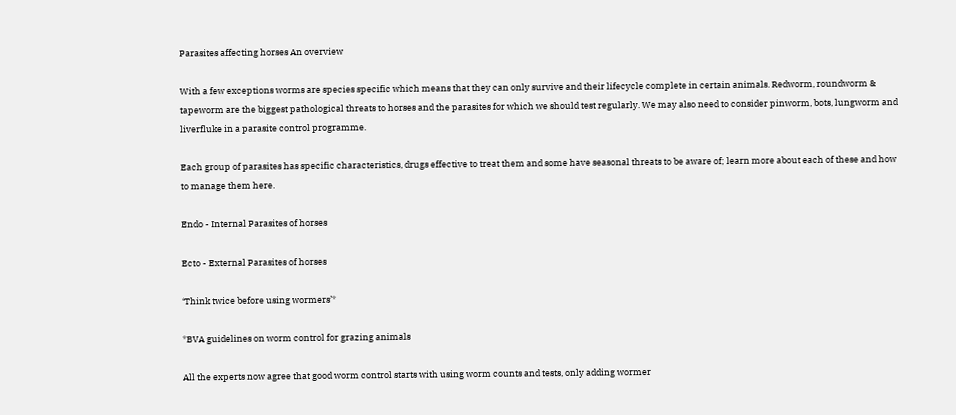Parasites affecting horses An overview

With a few exceptions worms are species specific which means that they can only survive and their lifecycle complete in certain animals. Redworm, roundworm & tapeworm are the biggest pathological threats to horses and the parasites for which we should test regularly. We may also need to consider pinworm, bots, lungworm and liverfluke in a parasite control programme.

Each group of parasites has specific characteristics, drugs effective to treat them and some have seasonal threats to be aware of; learn more about each of these and how to manage them here.

Endo - Internal Parasites of horses

Ecto - External Parasites of horses

‘Think twice before using wormers’*

*BVA guidelines on worm control for grazing animals

All the experts now agree that good worm control starts with using worm counts and tests, only adding wormer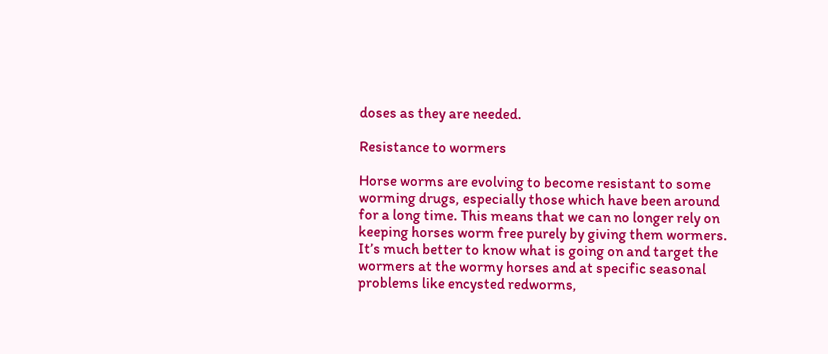doses as they are needed.

Resistance to wormers

Horse worms are evolving to become resistant to some worming drugs, especially those which have been around for a long time. This means that we can no longer rely on keeping horses worm free purely by giving them wormers. It’s much better to know what is going on and target the wormers at the wormy horses and at specific seasonal problems like encysted redworms,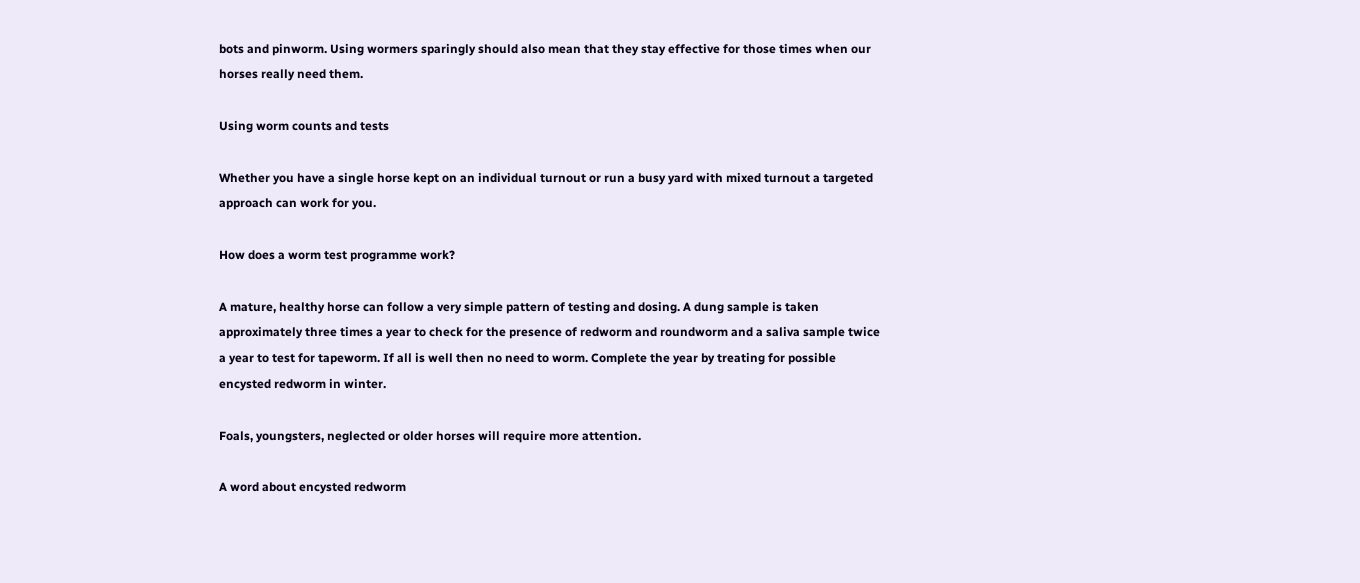bots and pinworm. Using wormers sparingly should also mean that they stay effective for those times when our horses really need them.

Using worm counts and tests

Whether you have a single horse kept on an individual turnout or run a busy yard with mixed turnout a targeted approach can work for you.

How does a worm test programme work?

A mature, healthy horse can follow a very simple pattern of testing and dosing. A dung sample is taken approximately three times a year to check for the presence of redworm and roundworm and a saliva sample twice a year to test for tapeworm. If all is well then no need to worm. Complete the year by treating for possible encysted redworm in winter.

Foals, youngsters, neglected or older horses will require more attention.

A word about encysted redworm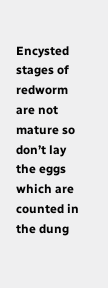Encysted stages of redworm are not mature so don’t lay the eggs which are counted in the dung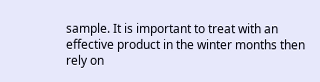sample. It is important to treat with an effective product in the winter months then rely on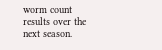worm count results over the next season.